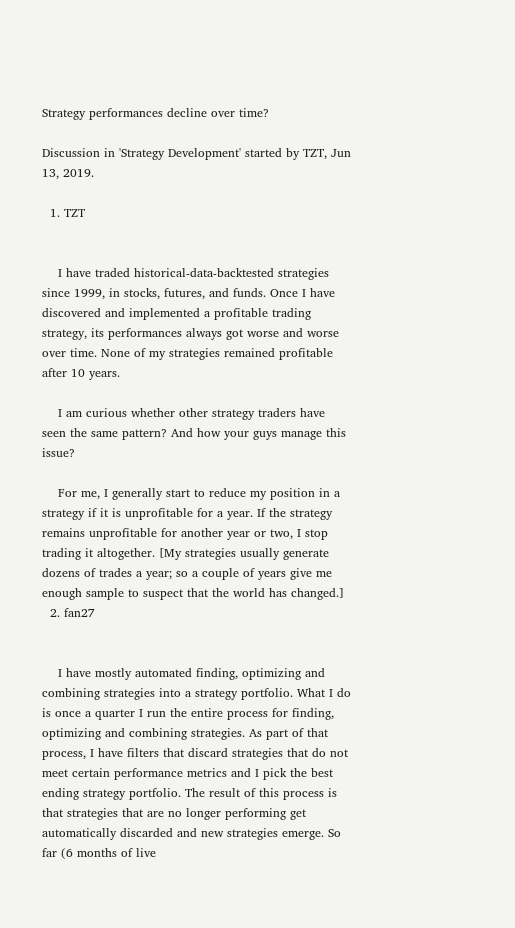Strategy performances decline over time?

Discussion in 'Strategy Development' started by TZT, Jun 13, 2019.

  1. TZT


    I have traded historical-data-backtested strategies since 1999, in stocks, futures, and funds. Once I have discovered and implemented a profitable trading strategy, its performances always got worse and worse over time. None of my strategies remained profitable after 10 years.

    I am curious whether other strategy traders have seen the same pattern? And how your guys manage this issue?

    For me, I generally start to reduce my position in a strategy if it is unprofitable for a year. If the strategy remains unprofitable for another year or two, I stop trading it altogether. [My strategies usually generate dozens of trades a year; so a couple of years give me enough sample to suspect that the world has changed.]
  2. fan27


    I have mostly automated finding, optimizing and combining strategies into a strategy portfolio. What I do is once a quarter I run the entire process for finding, optimizing and combining strategies. As part of that process, I have filters that discard strategies that do not meet certain performance metrics and I pick the best ending strategy portfolio. The result of this process is that strategies that are no longer performing get automatically discarded and new strategies emerge. So far (6 months of live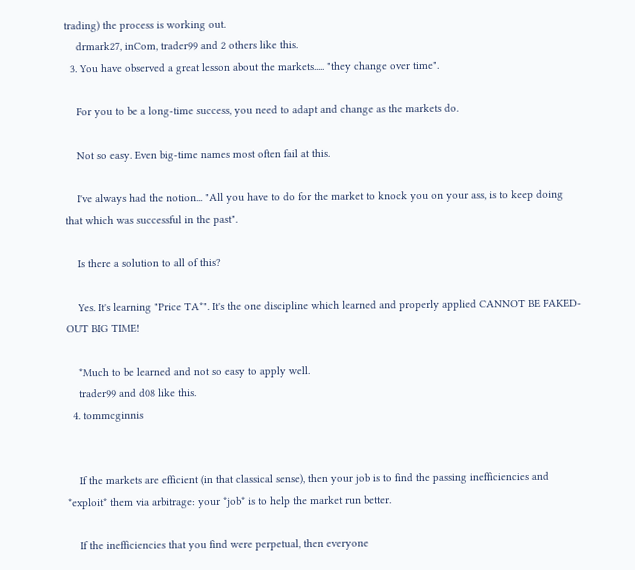trading) the process is working out.
    drmark27, inCom, trader99 and 2 others like this.
  3. You have observed a great lesson about the markets..... "they change over time".

    For you to be a long-time success, you need to adapt and change as the markets do.

    Not so easy. Even big-time names most often fail at this.

    I've always had the notion... "All you have to do for the market to knock you on your ass, is to keep doing that which was successful in the past".

    Is there a solution to all of this?

    Yes. It's learning "Price TA*". It's the one discipline which learned and properly applied CANNOT BE FAKED-OUT BIG TIME!

    *Much to be learned and not so easy to apply well.
    trader99 and d08 like this.
  4. tommcginnis


    If the markets are efficient (in that classical sense), then your job is to find the passing inefficiencies and *exploit* them via arbitrage: your *job* is to help the market run better.

    If the inefficiencies that you find were perpetual, then everyone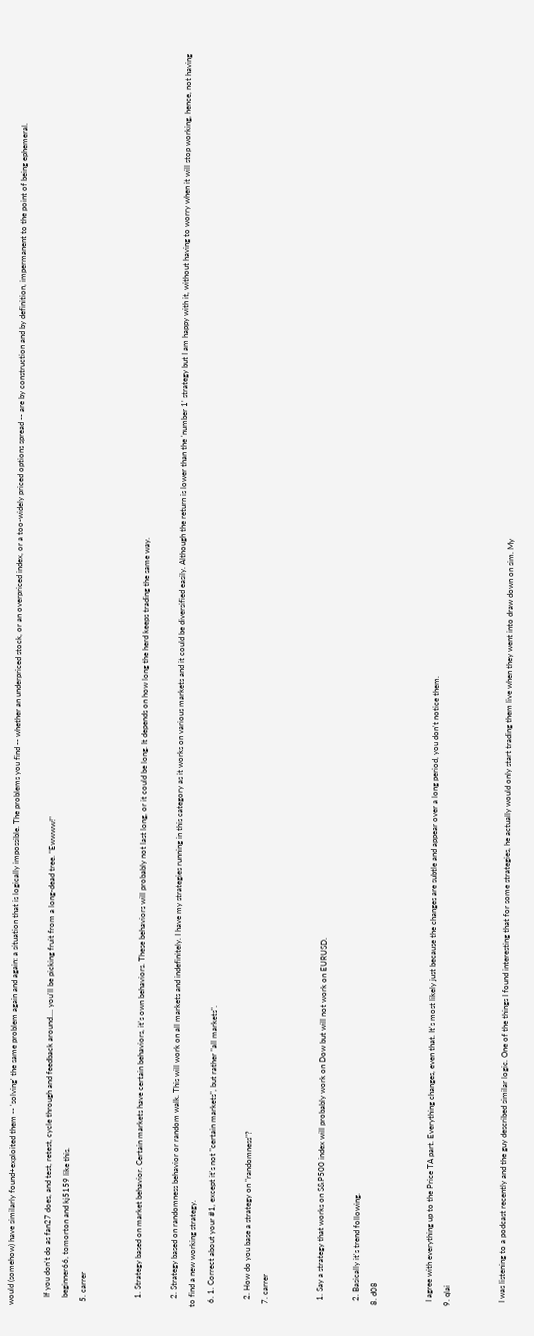would (somehow) have similarly found+exploited them -- 'solving' the same problem again and again: a situation that is logically impossible. The problems you find -- whether an underpriced stock, or an overpriced index, or a too-widely priced options spread -- are by construction and by definition, impermanent to the point of being ephemeral.

    If you don't do as fan27 does, and test, retest, cycle through and feedback around.... you'll be picking fruit from a long-dead tree. "Ewwww!"
    beginner66, tomorton and kj5159 like this.
  5. carrer


    1. Strategy based on market behavior. Certain markets have certain behaviors, it's own behaviors. These behaviors will probably not last long, or it could be long. It depends on how long the herd keeps trading the same way.

    2. Strategy based on randomness behavior or random walk. This will work on all markets and indefinitely. I have my strategies running in this category as it works on various markets and it could be diversified easily. Although the return is lower than the 'number 1' strategy but I am happy with it, without having to worry when it will stop working, hence, not having to find a new working strategy.
  6. 1. Correct about your #1, except it's not "certain markets", but rather "all markets".

    2. How do you base a strategy on "randomness"?
  7. carrer


    1. Say a strategy that works on S&P500 index will probably work on Dow but will not work on EURUSD.

    2. Basically it's trend following.
  8. d08


    I agree with everything up to the Price TA part. Everything changes, even that. It's most likely just because the changes are subtle and appear over a long period, you don't notice them.
  9. qlai


    I was listening to a podcast recently and the guy described similar logic. One of the things I found interesting that for some strategies, he actually would only start trading them live when they went into draw down on sim. My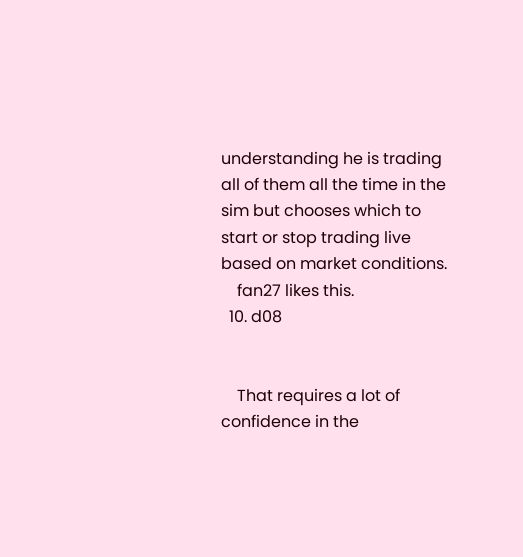understanding he is trading all of them all the time in the sim but chooses which to start or stop trading live based on market conditions.
    fan27 likes this.
  10. d08


    That requires a lot of confidence in the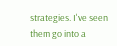strategies. I've seen them go into a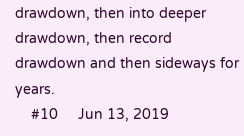drawdown, then into deeper drawdown, then record drawdown and then sideways for years.
    #10     Jun 13, 2019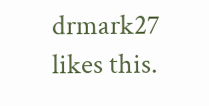drmark27 likes this.